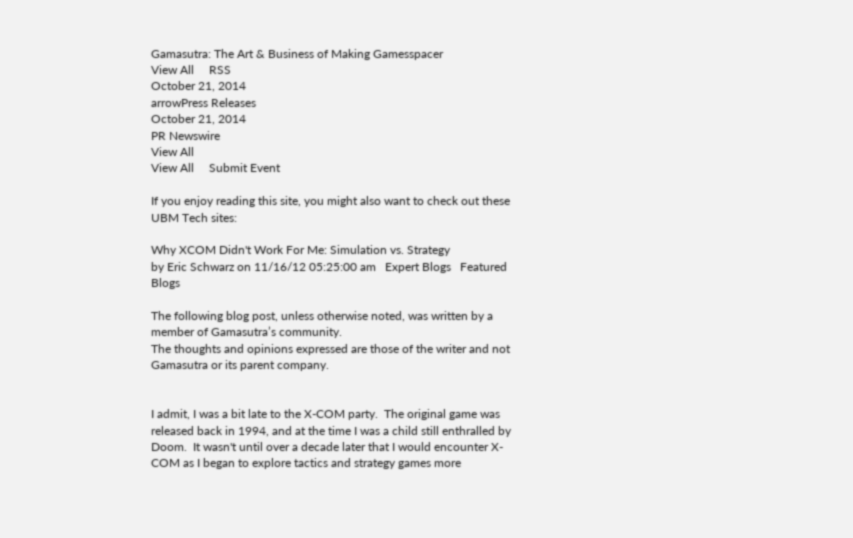Gamasutra: The Art & Business of Making Gamesspacer
View All     RSS
October 21, 2014
arrowPress Releases
October 21, 2014
PR Newswire
View All
View All     Submit Event

If you enjoy reading this site, you might also want to check out these UBM Tech sites:

Why XCOM Didn't Work For Me: Simulation vs. Strategy
by Eric Schwarz on 11/16/12 05:25:00 am   Expert Blogs   Featured Blogs

The following blog post, unless otherwise noted, was written by a member of Gamasutra’s community.
The thoughts and opinions expressed are those of the writer and not Gamasutra or its parent company.


I admit, I was a bit late to the X-COM party.  The original game was released back in 1994, and at the time I was a child still enthralled by Doom.  It wasn't until over a decade later that I would encounter X-COM as I began to explore tactics and strategy games more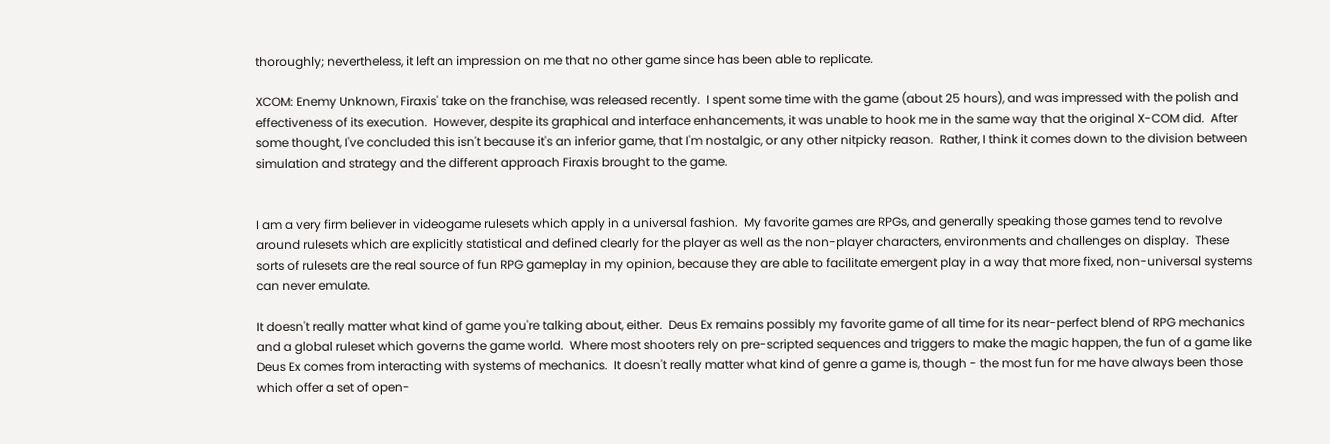thoroughly; nevertheless, it left an impression on me that no other game since has been able to replicate.

XCOM: Enemy Unknown, Firaxis' take on the franchise, was released recently.  I spent some time with the game (about 25 hours), and was impressed with the polish and effectiveness of its execution.  However, despite its graphical and interface enhancements, it was unable to hook me in the same way that the original X-COM did.  After some thought, I've concluded this isn't because it's an inferior game, that I'm nostalgic, or any other nitpicky reason.  Rather, I think it comes down to the division between simulation and strategy and the different approach Firaxis brought to the game.


I am a very firm believer in videogame rulesets which apply in a universal fashion.  My favorite games are RPGs, and generally speaking those games tend to revolve around rulesets which are explicitly statistical and defined clearly for the player as well as the non-player characters, environments and challenges on display.  These sorts of rulesets are the real source of fun RPG gameplay in my opinion, because they are able to facilitate emergent play in a way that more fixed, non-universal systems can never emulate.

It doesn't really matter what kind of game you're talking about, either.  Deus Ex remains possibly my favorite game of all time for its near-perfect blend of RPG mechanics and a global ruleset which governs the game world.  Where most shooters rely on pre-scripted sequences and triggers to make the magic happen, the fun of a game like Deus Ex comes from interacting with systems of mechanics.  It doesn't really matter what kind of genre a game is, though - the most fun for me have always been those which offer a set of open-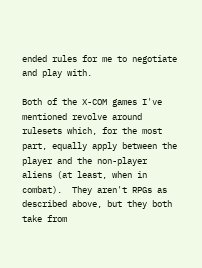ended rules for me to negotiate and play with.

Both of the X-COM games I've mentioned revolve around rulesets which, for the most part, equally apply between the player and the non-player aliens (at least, when in combat).  They aren't RPGs as described above, but they both take from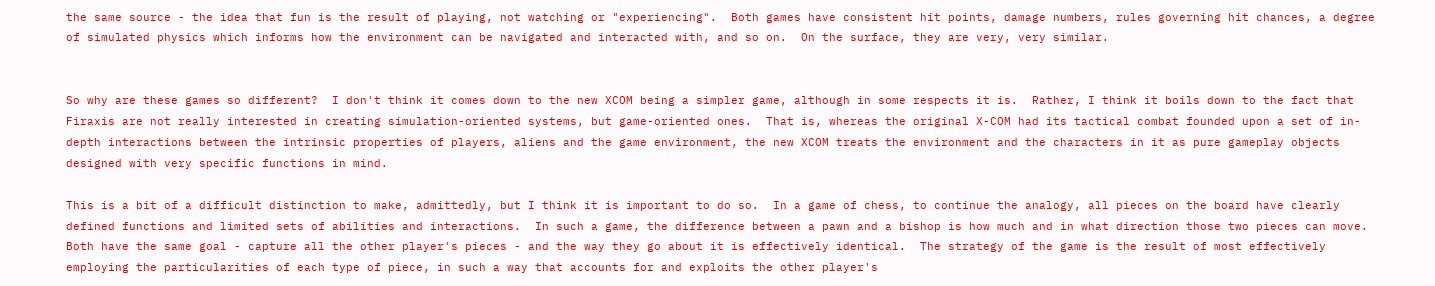the same source - the idea that fun is the result of playing, not watching or "experiencing".  Both games have consistent hit points, damage numbers, rules governing hit chances, a degree of simulated physics which informs how the environment can be navigated and interacted with, and so on.  On the surface, they are very, very similar.


So why are these games so different?  I don't think it comes down to the new XCOM being a simpler game, although in some respects it is.  Rather, I think it boils down to the fact that Firaxis are not really interested in creating simulation-oriented systems, but game-oriented ones.  That is, whereas the original X-COM had its tactical combat founded upon a set of in-depth interactions between the intrinsic properties of players, aliens and the game environment, the new XCOM treats the environment and the characters in it as pure gameplay objects designed with very specific functions in mind.

This is a bit of a difficult distinction to make, admittedly, but I think it is important to do so.  In a game of chess, to continue the analogy, all pieces on the board have clearly defined functions and limited sets of abilities and interactions.  In such a game, the difference between a pawn and a bishop is how much and in what direction those two pieces can move.  Both have the same goal - capture all the other player's pieces - and the way they go about it is effectively identical.  The strategy of the game is the result of most effectively employing the particularities of each type of piece, in such a way that accounts for and exploits the other player's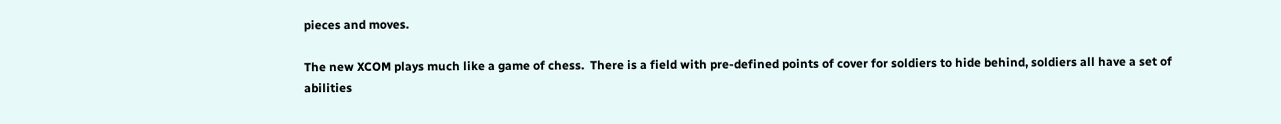pieces and moves.

The new XCOM plays much like a game of chess.  There is a field with pre-defined points of cover for soldiers to hide behind, soldiers all have a set of abilities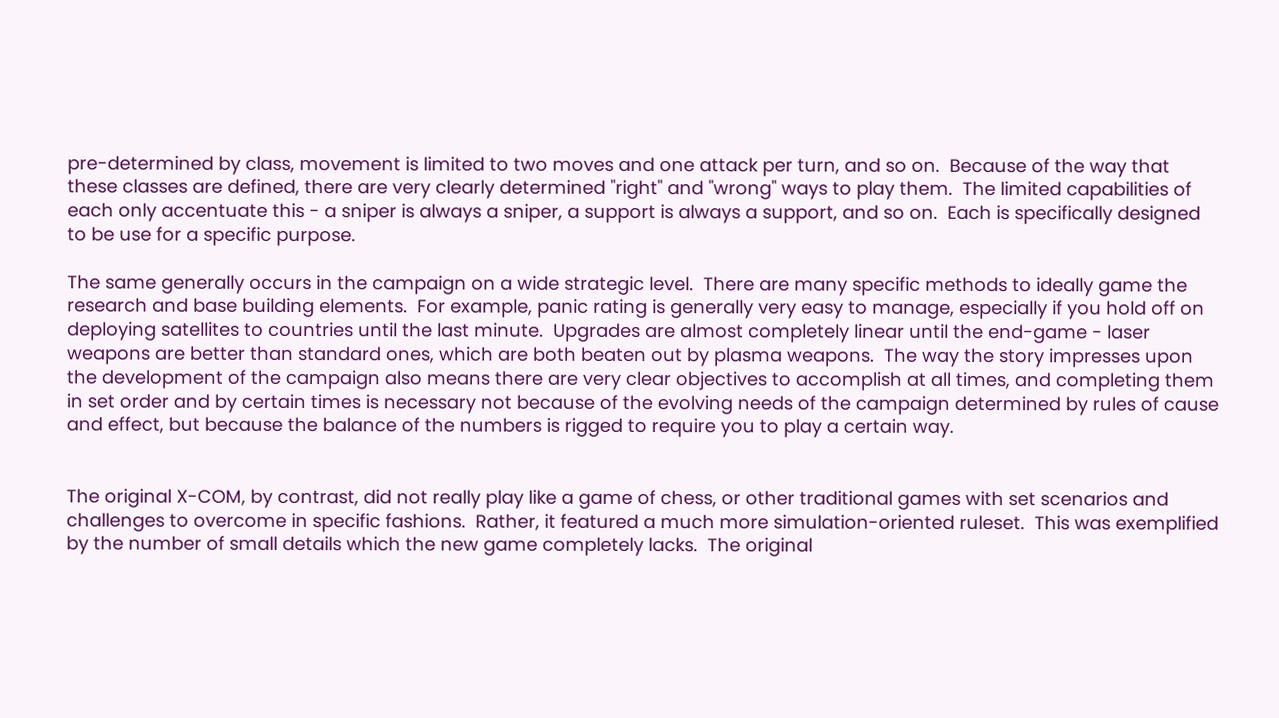pre-determined by class, movement is limited to two moves and one attack per turn, and so on.  Because of the way that these classes are defined, there are very clearly determined "right" and "wrong" ways to play them.  The limited capabilities of each only accentuate this - a sniper is always a sniper, a support is always a support, and so on.  Each is specifically designed to be use for a specific purpose.

The same generally occurs in the campaign on a wide strategic level.  There are many specific methods to ideally game the research and base building elements.  For example, panic rating is generally very easy to manage, especially if you hold off on deploying satellites to countries until the last minute.  Upgrades are almost completely linear until the end-game - laser weapons are better than standard ones, which are both beaten out by plasma weapons.  The way the story impresses upon the development of the campaign also means there are very clear objectives to accomplish at all times, and completing them in set order and by certain times is necessary not because of the evolving needs of the campaign determined by rules of cause and effect, but because the balance of the numbers is rigged to require you to play a certain way.


The original X-COM, by contrast, did not really play like a game of chess, or other traditional games with set scenarios and challenges to overcome in specific fashions.  Rather, it featured a much more simulation-oriented ruleset.  This was exemplified by the number of small details which the new game completely lacks.  The original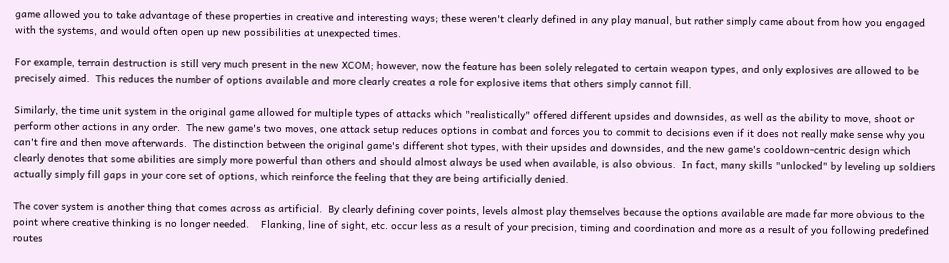game allowed you to take advantage of these properties in creative and interesting ways; these weren't clearly defined in any play manual, but rather simply came about from how you engaged with the systems, and would often open up new possibilities at unexpected times.

For example, terrain destruction is still very much present in the new XCOM; however, now the feature has been solely relegated to certain weapon types, and only explosives are allowed to be precisely aimed.  This reduces the number of options available and more clearly creates a role for explosive items that others simply cannot fill.

Similarly, the time unit system in the original game allowed for multiple types of attacks which "realistically" offered different upsides and downsides, as well as the ability to move, shoot or perform other actions in any order.  The new game's two moves, one attack setup reduces options in combat and forces you to commit to decisions even if it does not really make sense why you can't fire and then move afterwards.  The distinction between the original game's different shot types, with their upsides and downsides, and the new game's cooldown-centric design which clearly denotes that some abilities are simply more powerful than others and should almost always be used when available, is also obvious.  In fact, many skills "unlocked" by leveling up soldiers actually simply fill gaps in your core set of options, which reinforce the feeling that they are being artificially denied.

The cover system is another thing that comes across as artificial.  By clearly defining cover points, levels almost play themselves because the options available are made far more obvious to the point where creative thinking is no longer needed.    Flanking, line of sight, etc. occur less as a result of your precision, timing and coordination and more as a result of you following predefined routes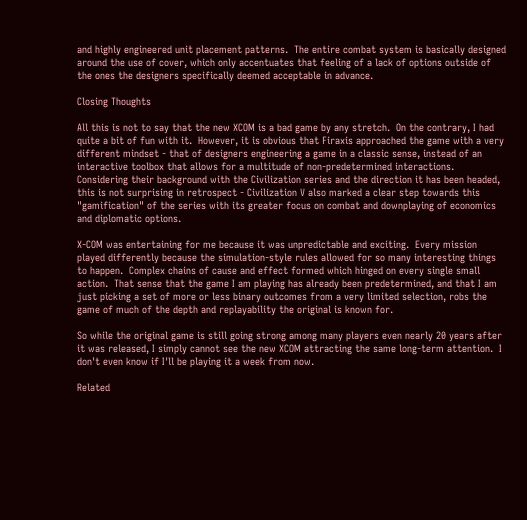and highly engineered unit placement patterns.  The entire combat system is basically designed around the use of cover, which only accentuates that feeling of a lack of options outside of the ones the designers specifically deemed acceptable in advance.

Closing Thoughts

All this is not to say that the new XCOM is a bad game by any stretch.  On the contrary, I had quite a bit of fun with it.  However, it is obvious that Firaxis approached the game with a very different mindset - that of designers engineering a game in a classic sense, instead of an interactive toolbox that allows for a multitude of non-predetermined interactions.  Considering their background with the Civilization series and the direction it has been headed, this is not surprising in retrospect - Civilization V also marked a clear step towards this "gamification" of the series with its greater focus on combat and downplaying of economics and diplomatic options.

X-COM was entertaining for me because it was unpredictable and exciting.  Every mission played differently because the simulation-style rules allowed for so many interesting things to happen.  Complex chains of cause and effect formed which hinged on every single small action.  That sense that the game I am playing has already been predetermined, and that I am just picking a set of more or less binary outcomes from a very limited selection, robs the game of much of the depth and replayability the original is known for.

So while the original game is still going strong among many players even nearly 20 years after it was released, I simply cannot see the new XCOM attracting the same long-term attention.  I don't even know if I'll be playing it a week from now.

Related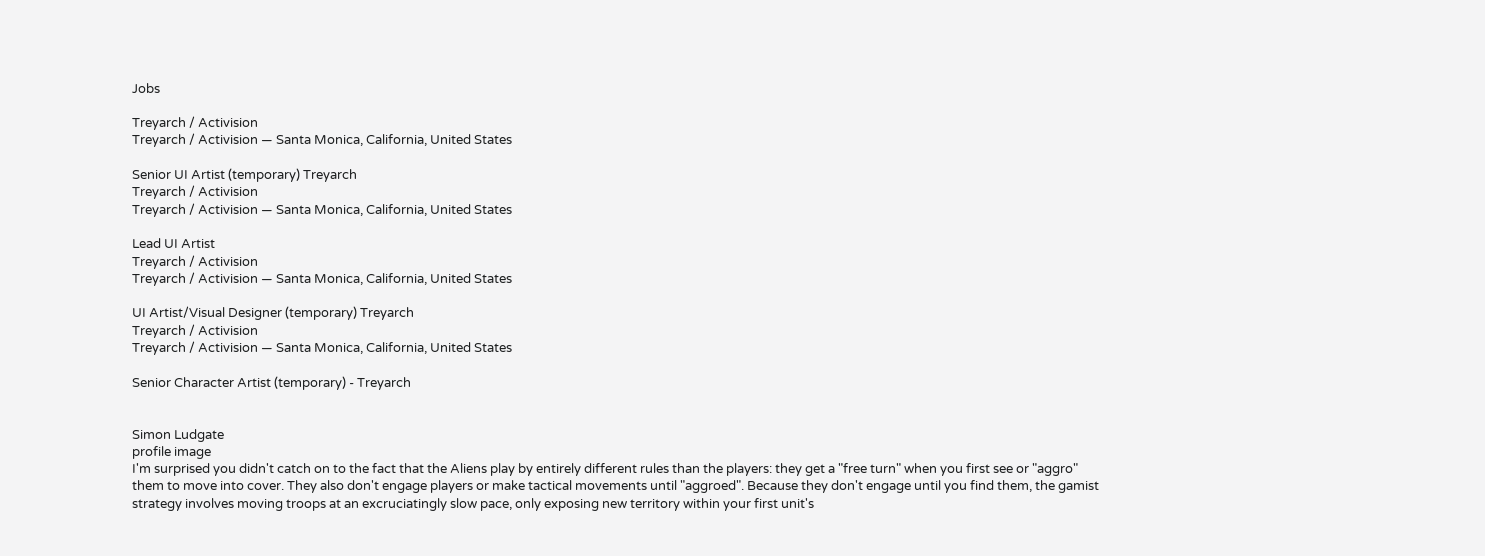Jobs

Treyarch / Activision
Treyarch / Activision — Santa Monica, California, United States

Senior UI Artist (temporary) Treyarch
Treyarch / Activision
Treyarch / Activision — Santa Monica, California, United States

Lead UI Artist
Treyarch / Activision
Treyarch / Activision — Santa Monica, California, United States

UI Artist/Visual Designer (temporary) Treyarch
Treyarch / Activision
Treyarch / Activision — Santa Monica, California, United States

Senior Character Artist (temporary) - Treyarch


Simon Ludgate
profile image
I'm surprised you didn't catch on to the fact that the Aliens play by entirely different rules than the players: they get a "free turn" when you first see or "aggro" them to move into cover. They also don't engage players or make tactical movements until "aggroed". Because they don't engage until you find them, the gamist strategy involves moving troops at an excruciatingly slow pace, only exposing new territory within your first unit's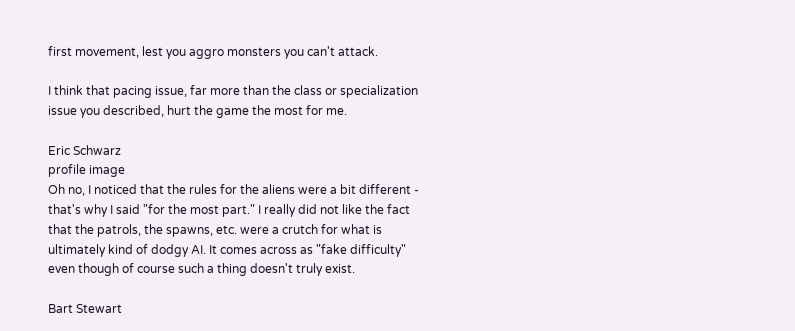first movement, lest you aggro monsters you can't attack.

I think that pacing issue, far more than the class or specialization issue you described, hurt the game the most for me.

Eric Schwarz
profile image
Oh no, I noticed that the rules for the aliens were a bit different - that's why I said "for the most part." I really did not like the fact that the patrols, the spawns, etc. were a crutch for what is ultimately kind of dodgy AI. It comes across as "fake difficulty" even though of course such a thing doesn't truly exist.

Bart Stewart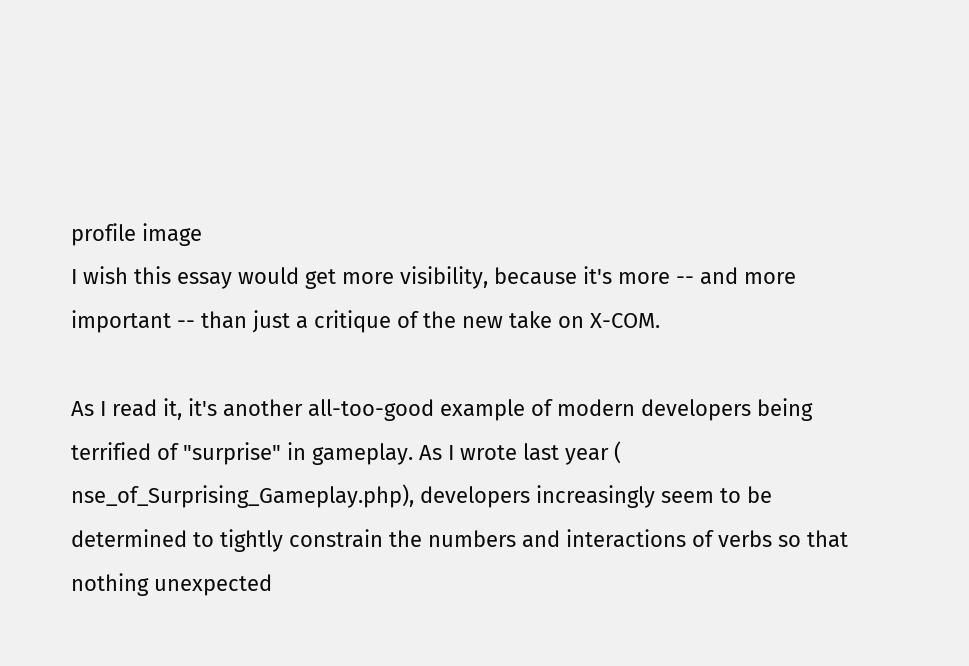profile image
I wish this essay would get more visibility, because it's more -- and more important -- than just a critique of the new take on X-COM.

As I read it, it's another all-too-good example of modern developers being terrified of "surprise" in gameplay. As I wrote last year (
nse_of_Surprising_Gameplay.php), developers increasingly seem to be determined to tightly constrain the numbers and interactions of verbs so that nothing unexpected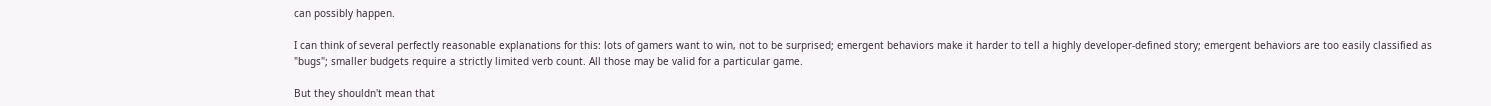can possibly happen.

I can think of several perfectly reasonable explanations for this: lots of gamers want to win, not to be surprised; emergent behaviors make it harder to tell a highly developer-defined story; emergent behaviors are too easily classified as "bugs"; smaller budgets require a strictly limited verb count. All those may be valid for a particular game.

But they shouldn't mean that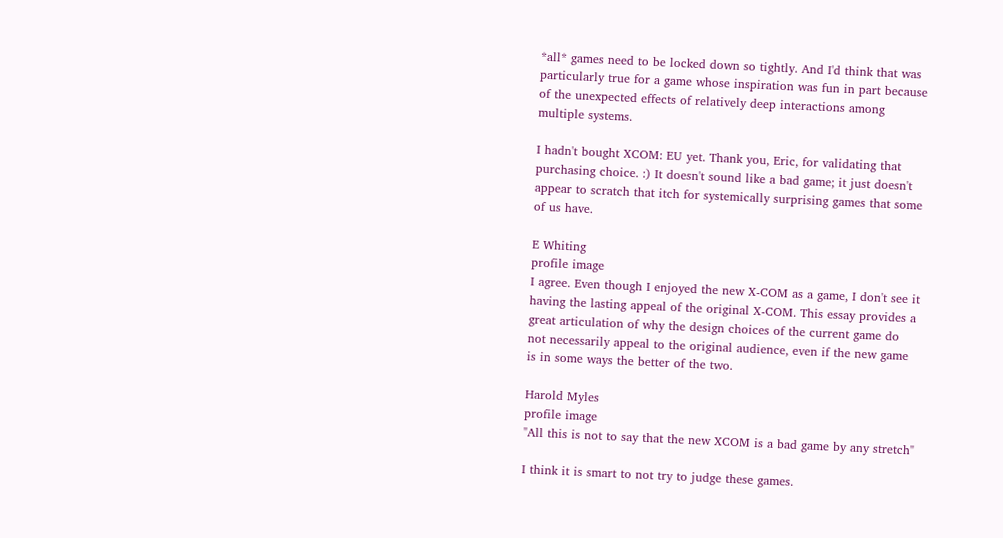*all* games need to be locked down so tightly. And I'd think that was particularly true for a game whose inspiration was fun in part because of the unexpected effects of relatively deep interactions among multiple systems.

I hadn't bought XCOM: EU yet. Thank you, Eric, for validating that purchasing choice. :) It doesn't sound like a bad game; it just doesn't appear to scratch that itch for systemically surprising games that some of us have.

E Whiting
profile image
I agree. Even though I enjoyed the new X-COM as a game, I don't see it having the lasting appeal of the original X-COM. This essay provides a great articulation of why the design choices of the current game do not necessarily appeal to the original audience, even if the new game is in some ways the better of the two.

Harold Myles
profile image
"All this is not to say that the new XCOM is a bad game by any stretch"

I think it is smart to not try to judge these games.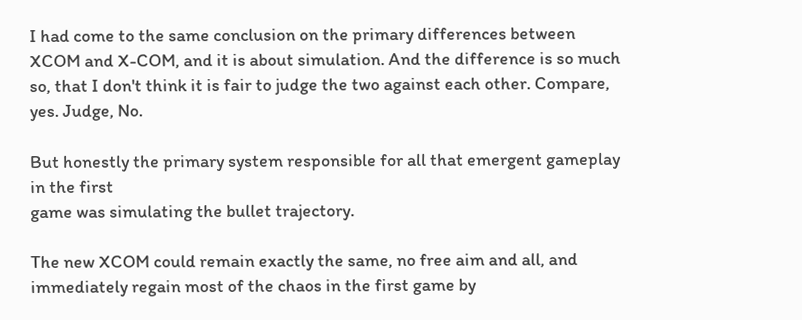I had come to the same conclusion on the primary differences between XCOM and X-COM, and it is about simulation. And the difference is so much so, that I don't think it is fair to judge the two against each other. Compare, yes. Judge, No.

But honestly the primary system responsible for all that emergent gameplay in the first
game was simulating the bullet trajectory.

The new XCOM could remain exactly the same, no free aim and all, and immediately regain most of the chaos in the first game by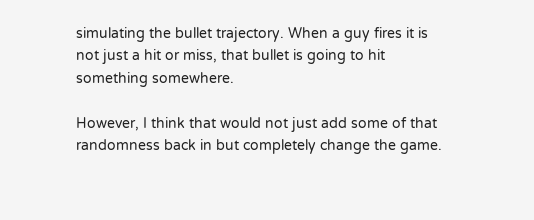simulating the bullet trajectory. When a guy fires it is not just a hit or miss, that bullet is going to hit something somewhere.

However, I think that would not just add some of that randomness back in but completely change the game.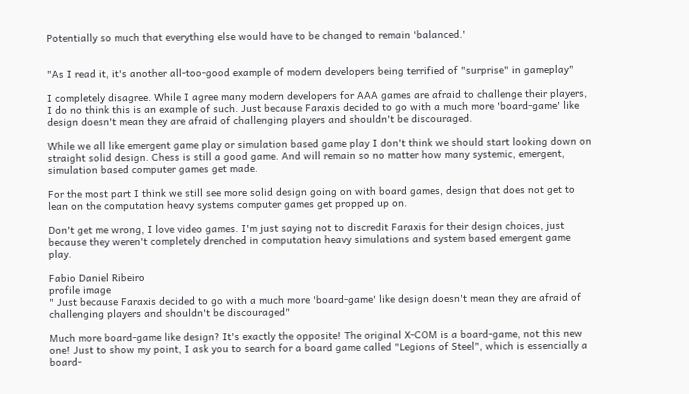Potentially so much that everything else would have to be changed to remain 'balanced.'


"As I read it, it's another all-too-good example of modern developers being terrified of "surprise" in gameplay"

I completely disagree. While I agree many modern developers for AAA games are afraid to challenge their players, I do no think this is an example of such. Just because Faraxis decided to go with a much more 'board-game' like design doesn't mean they are afraid of challenging players and shouldn't be discouraged.

While we all like emergent game play or simulation based game play I don't think we should start looking down on straight solid design. Chess is still a good game. And will remain so no matter how many systemic, emergent, simulation based computer games get made.

For the most part I think we still see more solid design going on with board games, design that does not get to lean on the computation heavy systems computer games get propped up on.

Don't get me wrong, I love video games. I'm just saying not to discredit Faraxis for their design choices, just because they weren't completely drenched in computation heavy simulations and system based emergent game play.

Fabio Daniel Ribeiro
profile image
" Just because Faraxis decided to go with a much more 'board-game' like design doesn't mean they are afraid of challenging players and shouldn't be discouraged"

Much more board-game like design? It's exactly the opposite! The original X-COM is a board-game, not this new one! Just to show my point, I ask you to search for a board game called "Legions of Steel", which is essencially a board-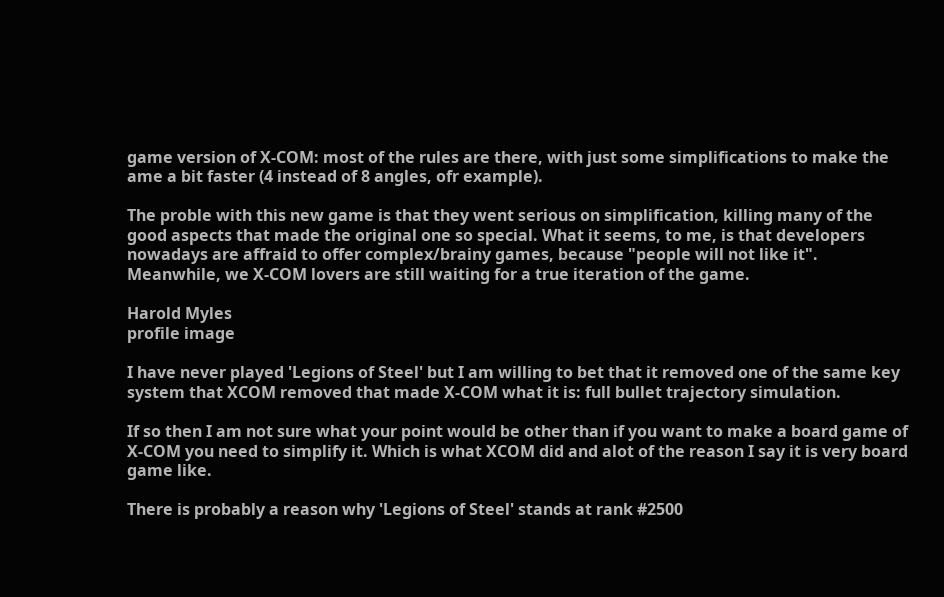game version of X-COM: most of the rules are there, with just some simplifications to make the ame a bit faster (4 instead of 8 angles, ofr example).

The proble with this new game is that they went serious on simplification, killing many of the good aspects that made the original one so special. What it seems, to me, is that developers nowadays are affraid to offer complex/brainy games, because "people will not like it". Meanwhile, we X-COM lovers are still waiting for a true iteration of the game.

Harold Myles
profile image

I have never played 'Legions of Steel' but I am willing to bet that it removed one of the same key system that XCOM removed that made X-COM what it is: full bullet trajectory simulation.

If so then I am not sure what your point would be other than if you want to make a board game of X-COM you need to simplify it. Which is what XCOM did and alot of the reason I say it is very board game like.

There is probably a reason why 'Legions of Steel' stands at rank #2500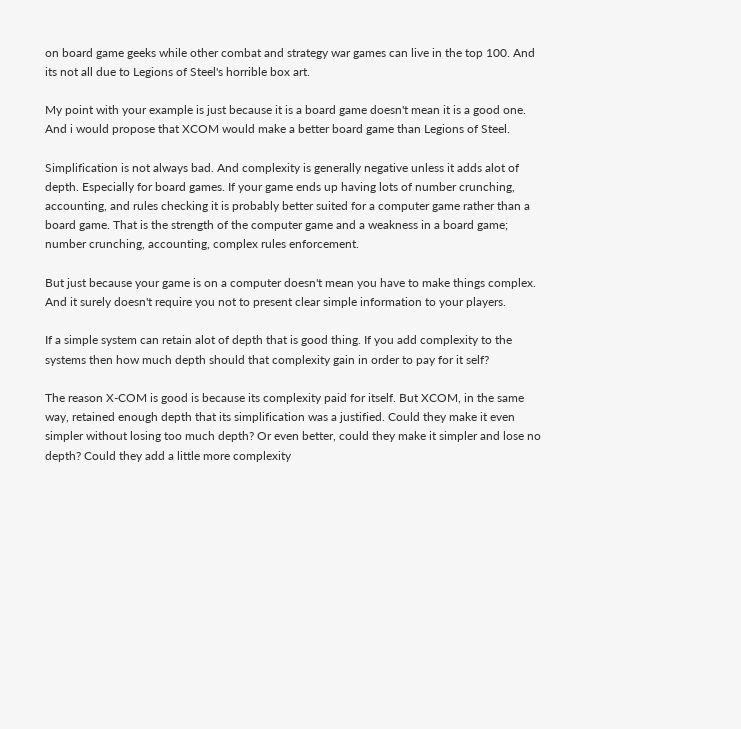on board game geeks while other combat and strategy war games can live in the top 100. And its not all due to Legions of Steel's horrible box art.

My point with your example is just because it is a board game doesn't mean it is a good one. And i would propose that XCOM would make a better board game than Legions of Steel.

Simplification is not always bad. And complexity is generally negative unless it adds alot of depth. Especially for board games. If your game ends up having lots of number crunching, accounting, and rules checking it is probably better suited for a computer game rather than a board game. That is the strength of the computer game and a weakness in a board game; number crunching, accounting, complex rules enforcement.

But just because your game is on a computer doesn't mean you have to make things complex. And it surely doesn't require you not to present clear simple information to your players.

If a simple system can retain alot of depth that is good thing. If you add complexity to the systems then how much depth should that complexity gain in order to pay for it self?

The reason X-COM is good is because its complexity paid for itself. But XCOM, in the same way, retained enough depth that its simplification was a justified. Could they make it even simpler without losing too much depth? Or even better, could they make it simpler and lose no depth? Could they add a little more complexity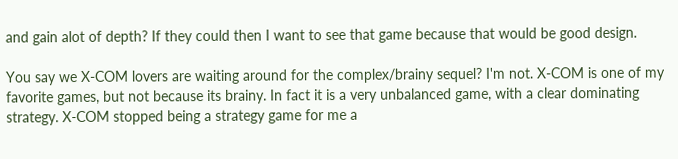and gain alot of depth? If they could then I want to see that game because that would be good design.

You say we X-COM lovers are waiting around for the complex/brainy sequel? I'm not. X-COM is one of my favorite games, but not because its brainy. In fact it is a very unbalanced game, with a clear dominating strategy. X-COM stopped being a strategy game for me a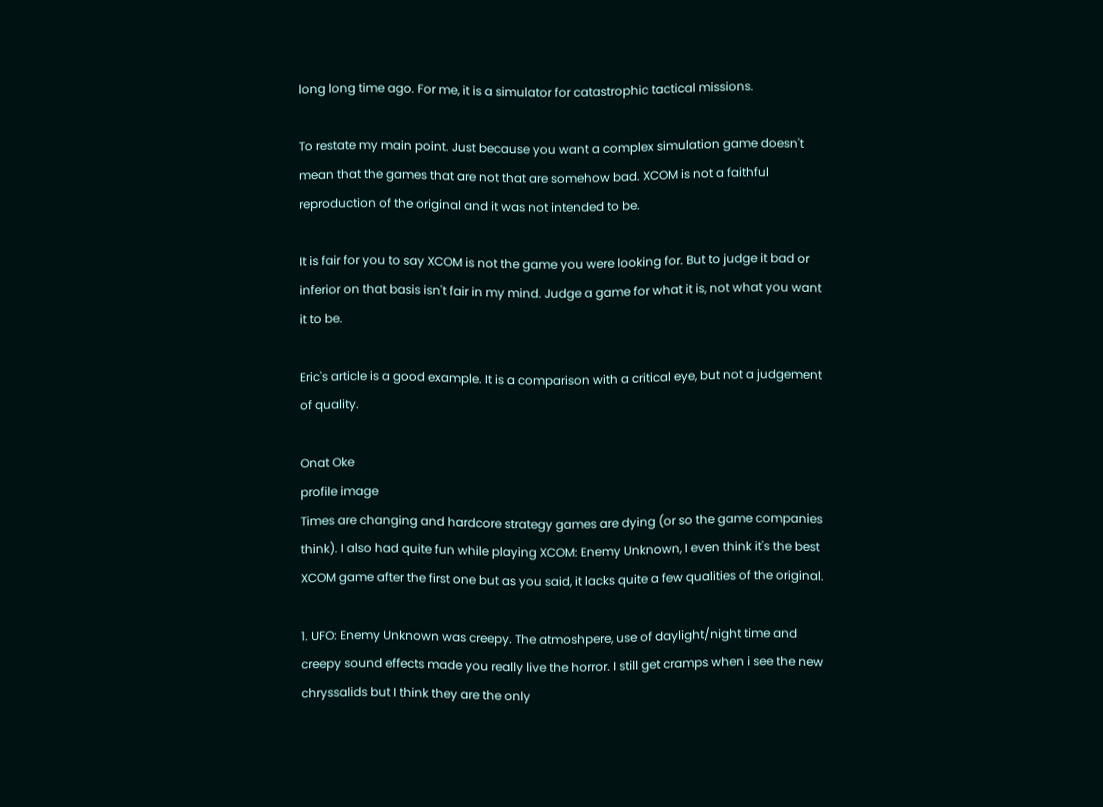long long time ago. For me, it is a simulator for catastrophic tactical missions.

To restate my main point. Just because you want a complex simulation game doesn't mean that the games that are not that are somehow bad. XCOM is not a faithful reproduction of the original and it was not intended to be.

It is fair for you to say XCOM is not the game you were looking for. But to judge it bad or inferior on that basis isn't fair in my mind. Judge a game for what it is, not what you want it to be.

Eric's article is a good example. It is a comparison with a critical eye, but not a judgement of quality.

Onat Oke
profile image
Times are changing and hardcore strategy games are dying (or so the game companies think). I also had quite fun while playing XCOM: Enemy Unknown, I even think it's the best XCOM game after the first one but as you said, it lacks quite a few qualities of the original.

1. UFO: Enemy Unknown was creepy. The atmoshpere, use of daylight/night time and creepy sound effects made you really live the horror. I still get cramps when i see the new chryssalids but I think they are the only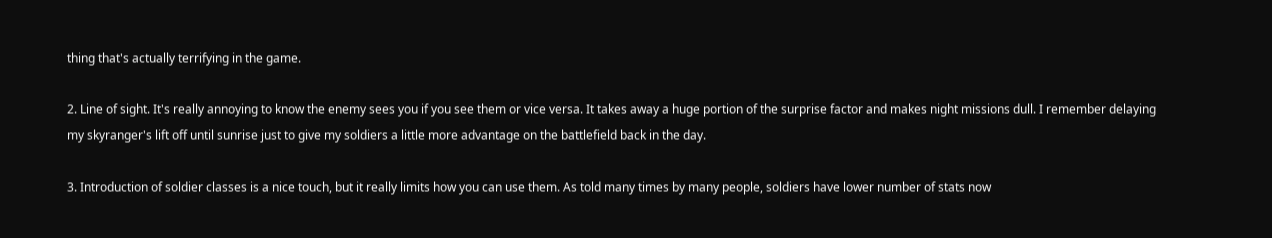thing that's actually terrifying in the game.

2. Line of sight. It's really annoying to know the enemy sees you if you see them or vice versa. It takes away a huge portion of the surprise factor and makes night missions dull. I remember delaying my skyranger's lift off until sunrise just to give my soldiers a little more advantage on the battlefield back in the day.

3. Introduction of soldier classes is a nice touch, but it really limits how you can use them. As told many times by many people, soldiers have lower number of stats now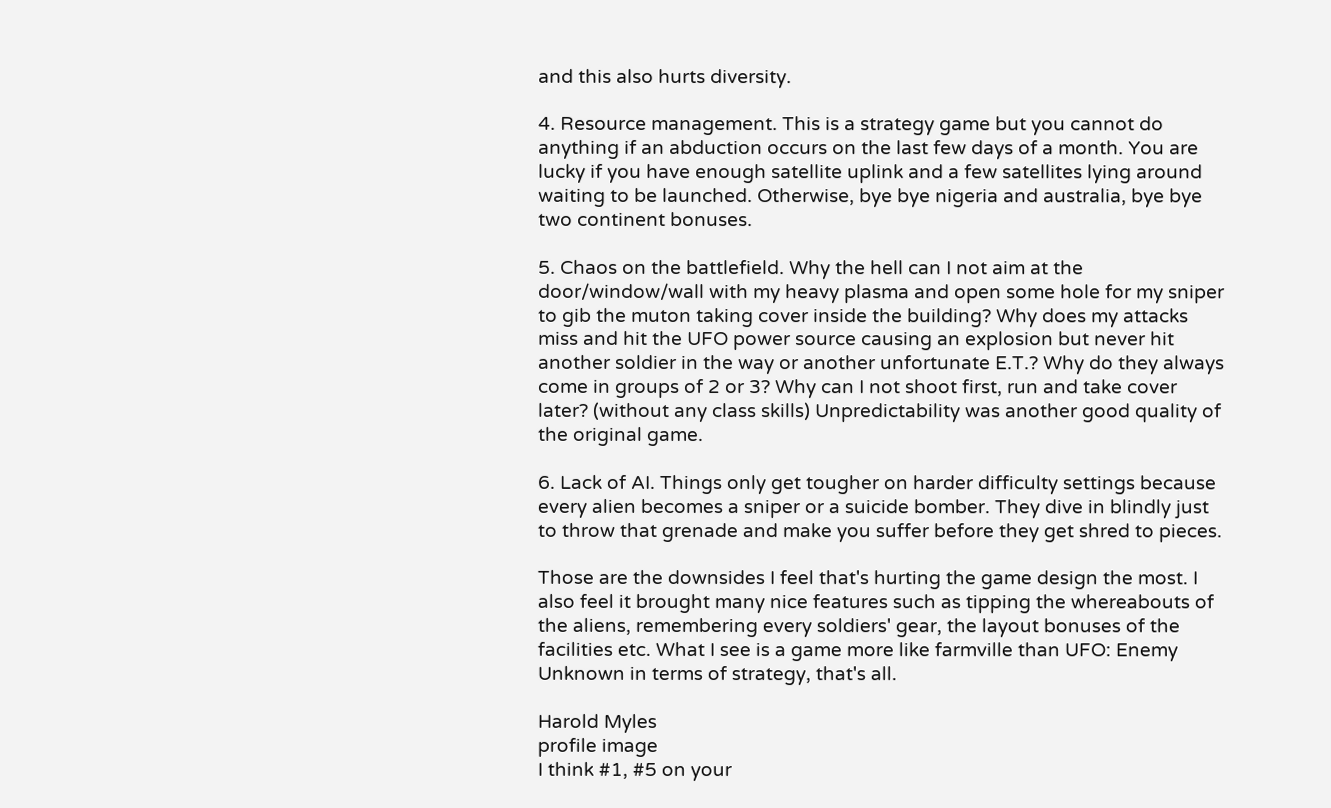and this also hurts diversity.

4. Resource management. This is a strategy game but you cannot do anything if an abduction occurs on the last few days of a month. You are lucky if you have enough satellite uplink and a few satellites lying around waiting to be launched. Otherwise, bye bye nigeria and australia, bye bye two continent bonuses.

5. Chaos on the battlefield. Why the hell can I not aim at the door/window/wall with my heavy plasma and open some hole for my sniper to gib the muton taking cover inside the building? Why does my attacks miss and hit the UFO power source causing an explosion but never hit another soldier in the way or another unfortunate E.T.? Why do they always come in groups of 2 or 3? Why can I not shoot first, run and take cover later? (without any class skills) Unpredictability was another good quality of the original game.

6. Lack of AI. Things only get tougher on harder difficulty settings because every alien becomes a sniper or a suicide bomber. They dive in blindly just to throw that grenade and make you suffer before they get shred to pieces.

Those are the downsides I feel that's hurting the game design the most. I also feel it brought many nice features such as tipping the whereabouts of the aliens, remembering every soldiers' gear, the layout bonuses of the facilities etc. What I see is a game more like farmville than UFO: Enemy Unknown in terms of strategy, that's all.

Harold Myles
profile image
I think #1, #5 on your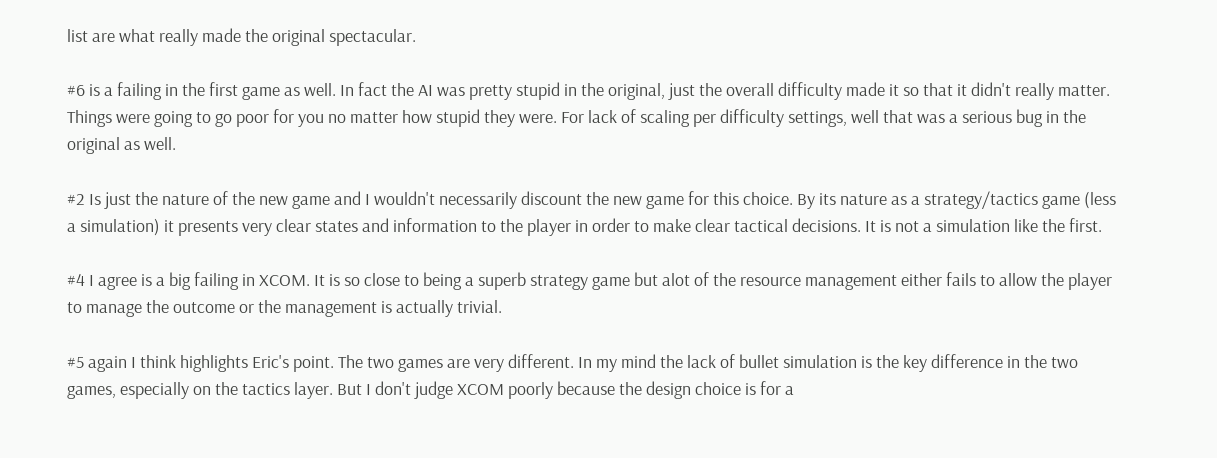list are what really made the original spectacular.

#6 is a failing in the first game as well. In fact the AI was pretty stupid in the original, just the overall difficulty made it so that it didn't really matter. Things were going to go poor for you no matter how stupid they were. For lack of scaling per difficulty settings, well that was a serious bug in the original as well.

#2 Is just the nature of the new game and I wouldn't necessarily discount the new game for this choice. By its nature as a strategy/tactics game (less a simulation) it presents very clear states and information to the player in order to make clear tactical decisions. It is not a simulation like the first.

#4 I agree is a big failing in XCOM. It is so close to being a superb strategy game but alot of the resource management either fails to allow the player to manage the outcome or the management is actually trivial.

#5 again I think highlights Eric's point. The two games are very different. In my mind the lack of bullet simulation is the key difference in the two games, especially on the tactics layer. But I don't judge XCOM poorly because the design choice is for a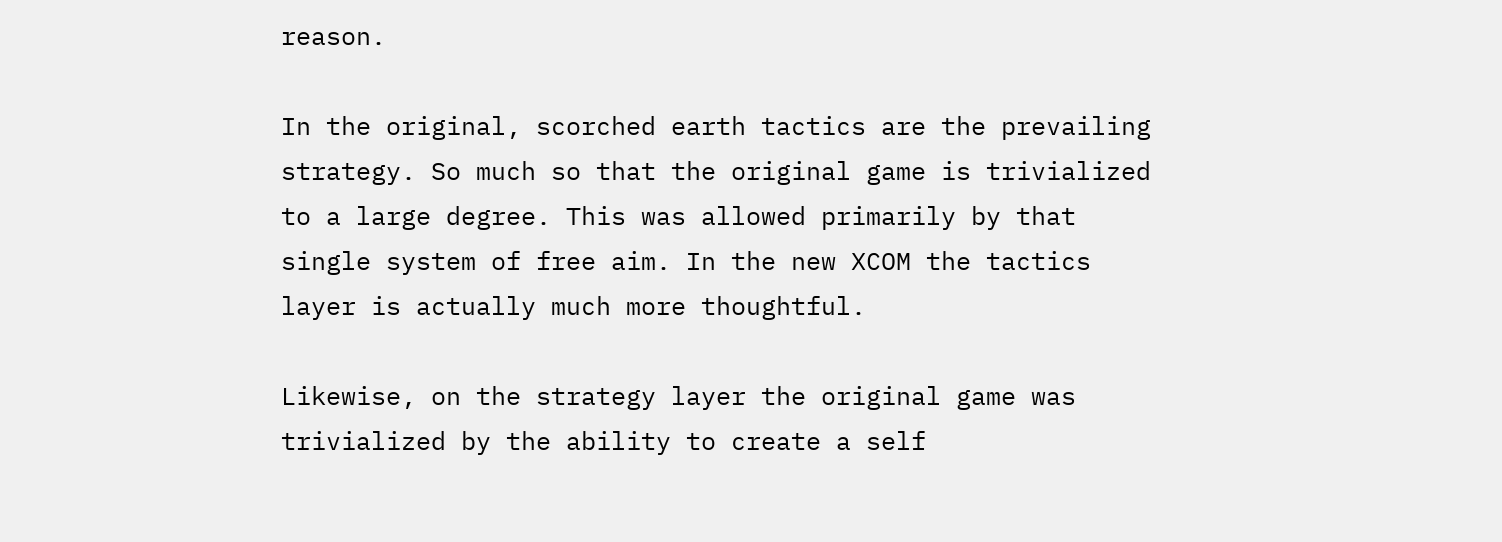reason.

In the original, scorched earth tactics are the prevailing strategy. So much so that the original game is trivialized to a large degree. This was allowed primarily by that single system of free aim. In the new XCOM the tactics layer is actually much more thoughtful.

Likewise, on the strategy layer the original game was trivialized by the ability to create a self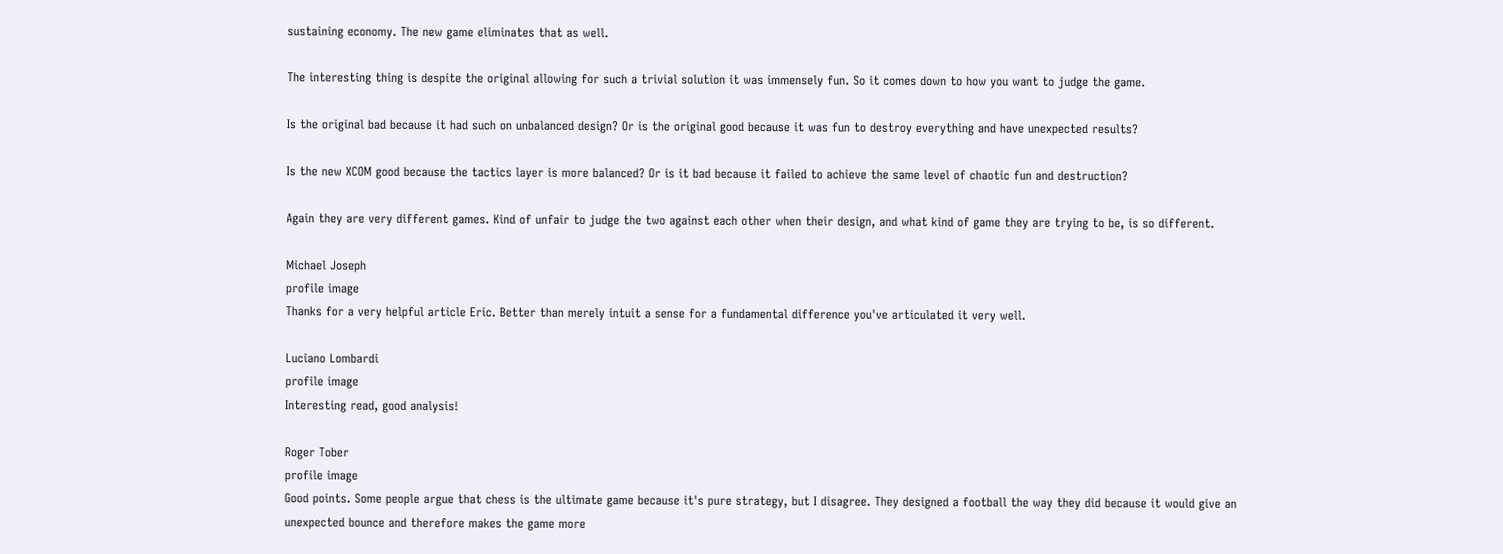sustaining economy. The new game eliminates that as well.

The interesting thing is despite the original allowing for such a trivial solution it was immensely fun. So it comes down to how you want to judge the game.

Is the original bad because it had such on unbalanced design? Or is the original good because it was fun to destroy everything and have unexpected results?

Is the new XCOM good because the tactics layer is more balanced? Or is it bad because it failed to achieve the same level of chaotic fun and destruction?

Again they are very different games. Kind of unfair to judge the two against each other when their design, and what kind of game they are trying to be, is so different.

Michael Joseph
profile image
Thanks for a very helpful article Eric. Better than merely intuit a sense for a fundamental difference you've articulated it very well.

Luciano Lombardi
profile image
Interesting read, good analysis!

Roger Tober
profile image
Good points. Some people argue that chess is the ultimate game because it's pure strategy, but I disagree. They designed a football the way they did because it would give an unexpected bounce and therefore makes the game more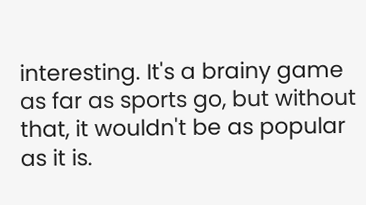interesting. It's a brainy game as far as sports go, but without that, it wouldn't be as popular as it is.